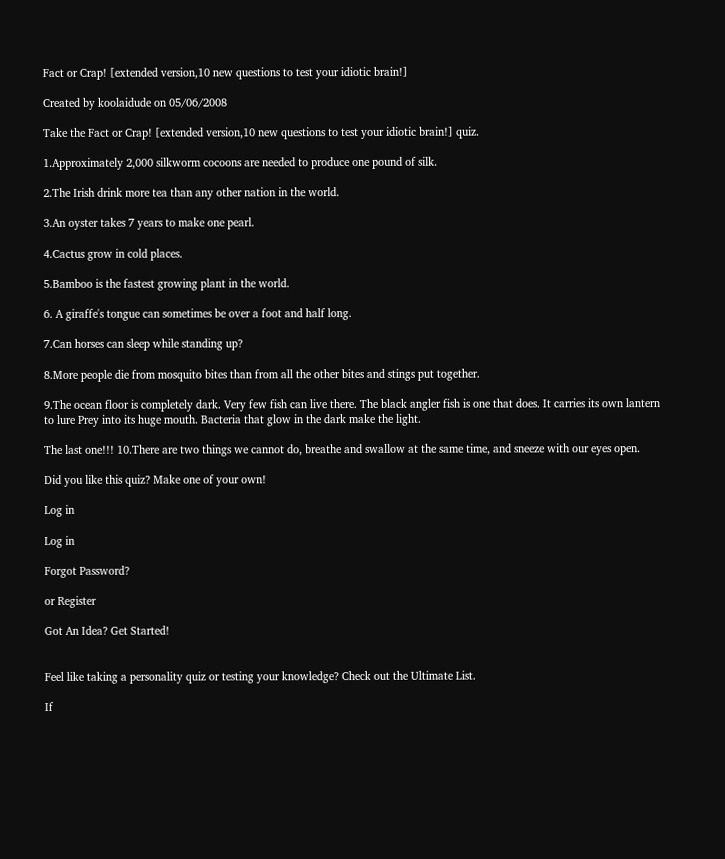Fact or Crap! [extended version,10 new questions to test your idiotic brain!]

Created by koolaidude on 05/06/2008

Take the Fact or Crap! [extended version,10 new questions to test your idiotic brain!] quiz.

1.Approximately 2,000 silkworm cocoons are needed to produce one pound of silk.

2.The Irish drink more tea than any other nation in the world.

3.An oyster takes 7 years to make one pearl.

4.Cactus grow in cold places.

5.Bamboo is the fastest growing plant in the world.

6. A giraffe's tongue can sometimes be over a foot and half long.

7.Can horses can sleep while standing up?

8.More people die from mosquito bites than from all the other bites and stings put together.

9.The ocean floor is completely dark. Very few fish can live there. The black angler fish is one that does. It carries its own lantern to lure Prey into its huge mouth. Bacteria that glow in the dark make the light.

The last one!!! 10.There are two things we cannot do, breathe and swallow at the same time, and sneeze with our eyes open.

Did you like this quiz? Make one of your own!

Log in

Log in

Forgot Password?

or Register

Got An Idea? Get Started!


Feel like taking a personality quiz or testing your knowledge? Check out the Ultimate List.

If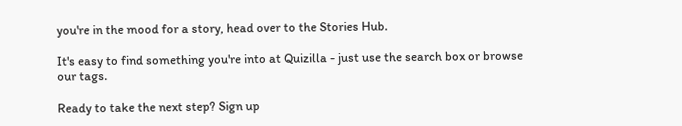you're in the mood for a story, head over to the Stories Hub.

It's easy to find something you're into at Quizilla - just use the search box or browse our tags.

Ready to take the next step? Sign up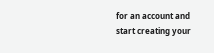for an account and start creating your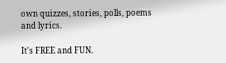own quizzes, stories, polls, poems and lyrics.

It's FREE and FUN.